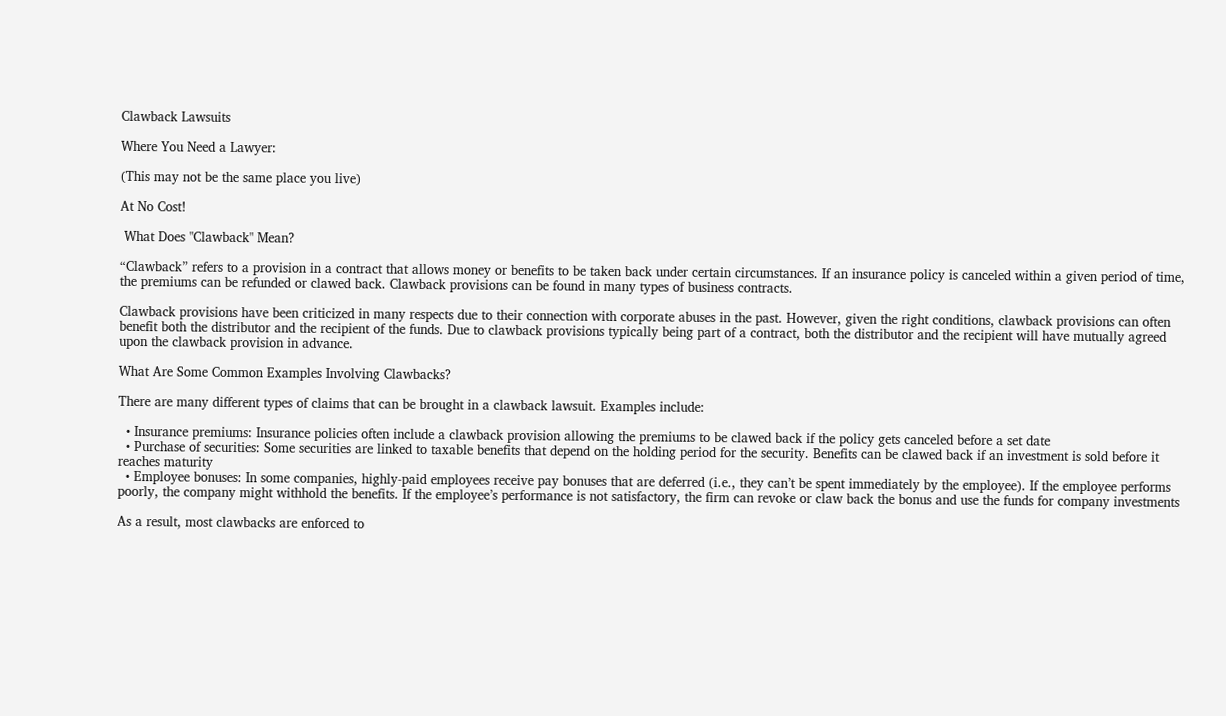Clawback Lawsuits

Where You Need a Lawyer:

(This may not be the same place you live)

At No Cost!

 What Does "Clawback" Mean?

“Clawback” refers to a provision in a contract that allows money or benefits to be taken back under certain circumstances. If an insurance policy is canceled within a given period of time, the premiums can be refunded or clawed back. Clawback provisions can be found in many types of business contracts.

Clawback provisions have been criticized in many respects due to their connection with corporate abuses in the past. However, given the right conditions, clawback provisions can often benefit both the distributor and the recipient of the funds. Due to clawback provisions typically being part of a contract, both the distributor and the recipient will have mutually agreed upon the clawback provision in advance.

What Are Some Common Examples Involving Clawbacks?

There are many different types of claims that can be brought in a clawback lawsuit. Examples include:

  • Insurance premiums: Insurance policies often include a clawback provision allowing the premiums to be clawed back if the policy gets canceled before a set date
  • Purchase of securities: Some securities are linked to taxable benefits that depend on the holding period for the security. Benefits can be clawed back if an investment is sold before it reaches maturity
  • Employee bonuses: In some companies, highly-paid employees receive pay bonuses that are deferred (i.e., they can’t be spent immediately by the employee). If the employee performs poorly, the company might withhold the benefits. If the employee’s performance is not satisfactory, the firm can revoke or claw back the bonus and use the funds for company investments

As a result, most clawbacks are enforced to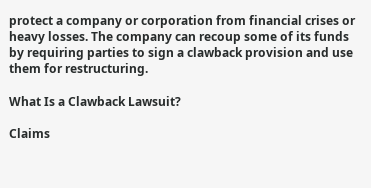protect a company or corporation from financial crises or heavy losses. The company can recoup some of its funds by requiring parties to sign a clawback provision and use them for restructuring.

What Is a Clawback Lawsuit?

Claims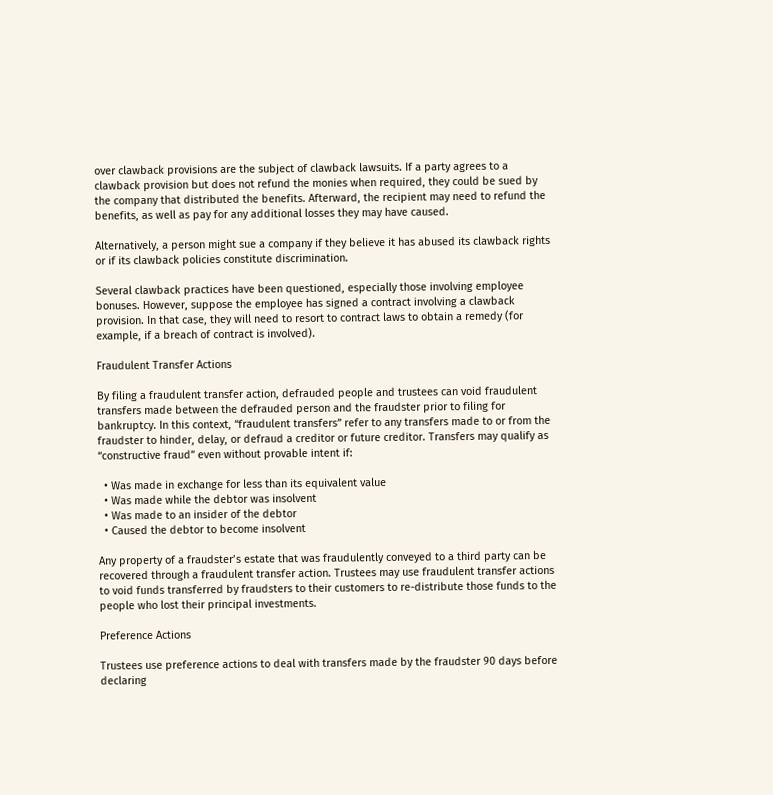over clawback provisions are the subject of clawback lawsuits. If a party agrees to a clawback provision but does not refund the monies when required, they could be sued by the company that distributed the benefits. Afterward, the recipient may need to refund the benefits, as well as pay for any additional losses they may have caused.

Alternatively, a person might sue a company if they believe it has abused its clawback rights or if its clawback policies constitute discrimination.

Several clawback practices have been questioned, especially those involving employee bonuses. However, suppose the employee has signed a contract involving a clawback provision. In that case, they will need to resort to contract laws to obtain a remedy (for example, if a breach of contract is involved).

Fraudulent Transfer Actions

By filing a fraudulent transfer action, defrauded people and trustees can void fraudulent transfers made between the defrauded person and the fraudster prior to filing for bankruptcy. In this context, “fraudulent transfers” refer to any transfers made to or from the fraudster to hinder, delay, or defraud a creditor or future creditor. Transfers may qualify as “constructive fraud” even without provable intent if:

  • Was made in exchange for less than its equivalent value
  • Was made while the debtor was insolvent
  • Was made to an insider of the debtor
  • Caused the debtor to become insolvent

Any property of a fraudster’s estate that was fraudulently conveyed to a third party can be recovered through a fraudulent transfer action. Trustees may use fraudulent transfer actions to void funds transferred by fraudsters to their customers to re-distribute those funds to the people who lost their principal investments.

Preference Actions

Trustees use preference actions to deal with transfers made by the fraudster 90 days before declaring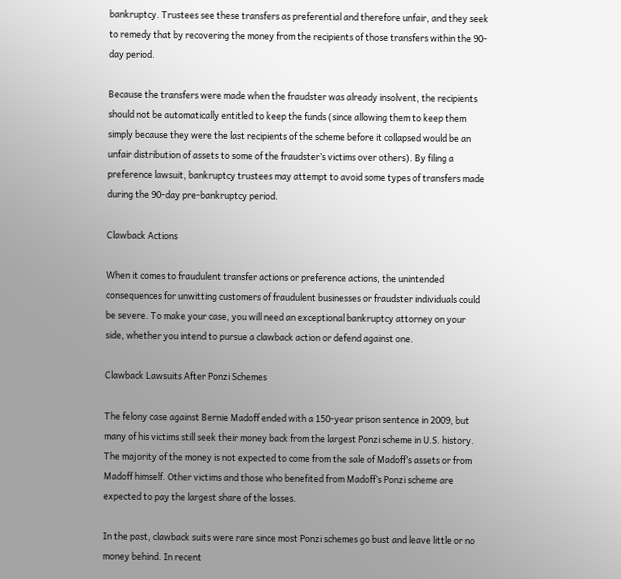bankruptcy. Trustees see these transfers as preferential and therefore unfair, and they seek to remedy that by recovering the money from the recipients of those transfers within the 90-day period.

Because the transfers were made when the fraudster was already insolvent, the recipients should not be automatically entitled to keep the funds (since allowing them to keep them simply because they were the last recipients of the scheme before it collapsed would be an unfair distribution of assets to some of the fraudster’s victims over others). By filing a preference lawsuit, bankruptcy trustees may attempt to avoid some types of transfers made during the 90-day pre-bankruptcy period.

Clawback Actions

When it comes to fraudulent transfer actions or preference actions, the unintended consequences for unwitting customers of fraudulent businesses or fraudster individuals could be severe. To make your case, you will need an exceptional bankruptcy attorney on your side, whether you intend to pursue a clawback action or defend against one.

Clawback Lawsuits After Ponzi Schemes

The felony case against Bernie Madoff ended with a 150-year prison sentence in 2009, but many of his victims still seek their money back from the largest Ponzi scheme in U.S. history. The majority of the money is not expected to come from the sale of Madoff’s assets or from Madoff himself. Other victims and those who benefited from Madoff’s Ponzi scheme are expected to pay the largest share of the losses.

In the past, clawback suits were rare since most Ponzi schemes go bust and leave little or no money behind. In recent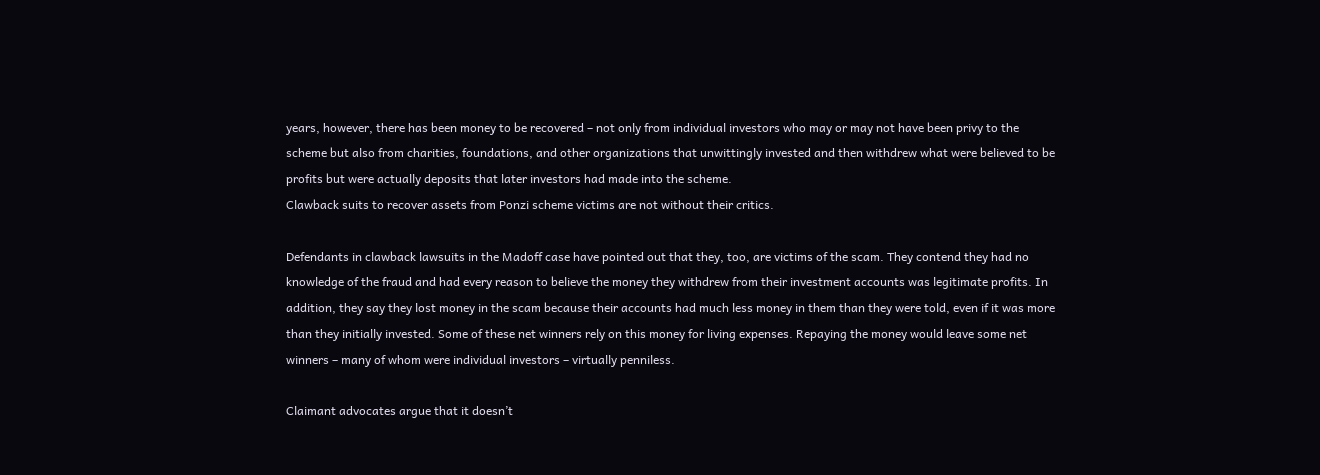years, however, there has been money to be recovered – not only from individual investors who may or may not have been privy to the scheme but also from charities, foundations, and other organizations that unwittingly invested and then withdrew what were believed to be profits but were actually deposits that later investors had made into the scheme.
Clawback suits to recover assets from Ponzi scheme victims are not without their critics.

Defendants in clawback lawsuits in the Madoff case have pointed out that they, too, are victims of the scam. They contend they had no knowledge of the fraud and had every reason to believe the money they withdrew from their investment accounts was legitimate profits. In addition, they say they lost money in the scam because their accounts had much less money in them than they were told, even if it was more than they initially invested. Some of these net winners rely on this money for living expenses. Repaying the money would leave some net winners – many of whom were individual investors – virtually penniless.

Claimant advocates argue that it doesn’t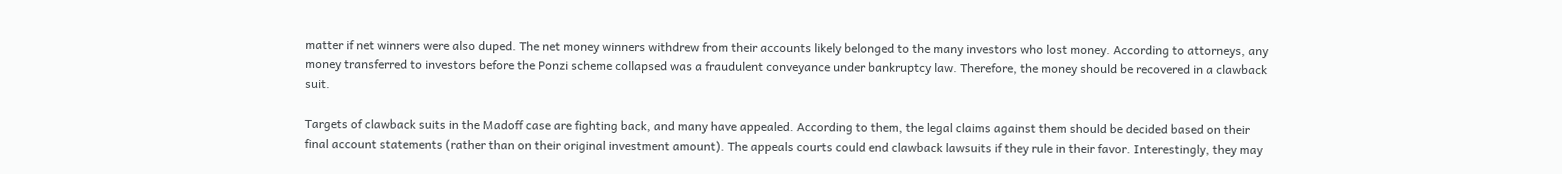matter if net winners were also duped. The net money winners withdrew from their accounts likely belonged to the many investors who lost money. According to attorneys, any money transferred to investors before the Ponzi scheme collapsed was a fraudulent conveyance under bankruptcy law. Therefore, the money should be recovered in a clawback suit.

Targets of clawback suits in the Madoff case are fighting back, and many have appealed. According to them, the legal claims against them should be decided based on their final account statements (rather than on their original investment amount). The appeals courts could end clawback lawsuits if they rule in their favor. Interestingly, they may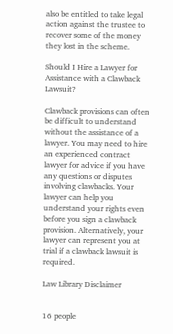also be entitled to take legal action against the trustee to recover some of the money they lost in the scheme.

Should I Hire a Lawyer for Assistance with a Clawback Lawsuit?

Clawback provisions can often be difficult to understand without the assistance of a lawyer. You may need to hire an experienced contract lawyer for advice if you have any questions or disputes involving clawbacks. Your lawyer can help you understand your rights even before you sign a clawback provision. Alternatively, your lawyer can represent you at trial if a clawback lawsuit is required.

Law Library Disclaimer


16 people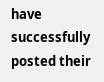have successfully posted their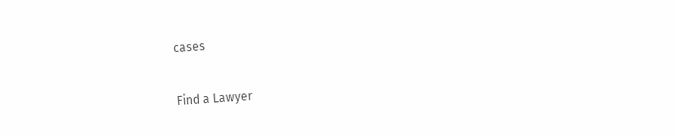cases

Find a Lawyer